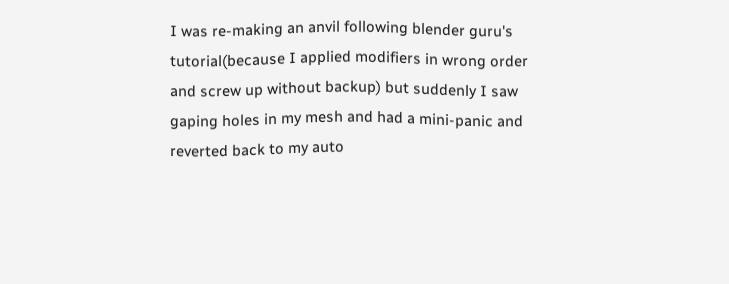I was re-making an anvil following blender guru's tutorial(because I applied modifiers in wrong order and screw up without backup) but suddenly I saw gaping holes in my mesh and had a mini-panic and reverted back to my auto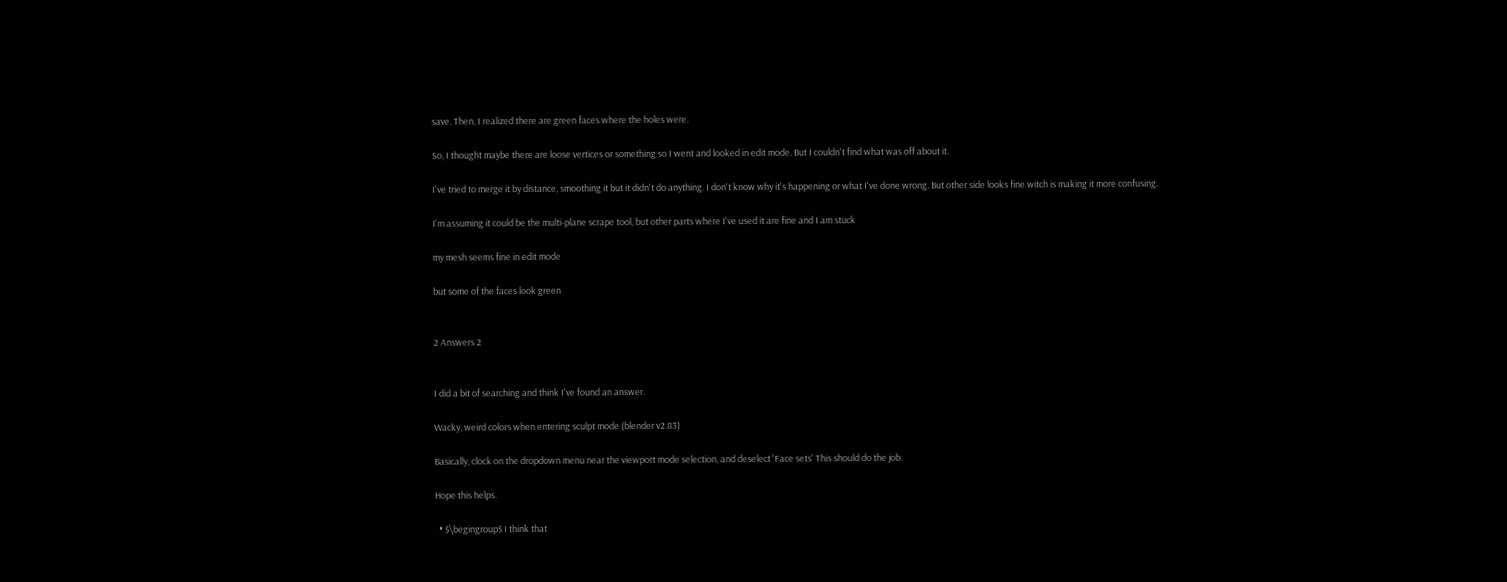save. Then, I realized there are green faces where the holes were.

So, I thought maybe there are loose vertices or something so I went and looked in edit mode. But I couldn't find what was off about it.

I've tried to merge it by distance, smoothing it but it didn't do anything. I don't know why it's happening or what I've done wrong. But other side looks fine witch is making it more confusing.

I'm assuming it could be the multi-plane scrape tool, but other parts where I've used it are fine and I am stuck

my mesh seems fine in edit mode

but some of the faces look green


2 Answers 2


I did a bit of searching and think I've found an answer.

Wacky, weird colors when entering sculpt mode (blender v2.83)

Basically, clock on the dropdown menu near the viewport mode selection, and deselect 'Face sets' This should do the job.

Hope this helps.

  • $\begingroup$ I think that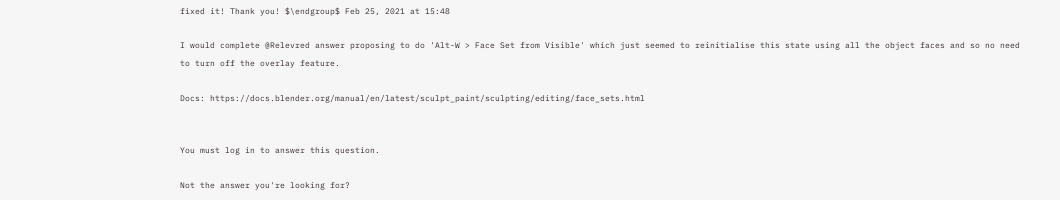fixed it! Thank you! $\endgroup$ Feb 25, 2021 at 15:48

I would complete @Relevred answer proposing to do 'Alt-W > Face Set from Visible' which just seemed to reinitialise this state using all the object faces and so no need to turn off the overlay feature.

Docs: https://docs.blender.org/manual/en/latest/sculpt_paint/sculpting/editing/face_sets.html


You must log in to answer this question.

Not the answer you're looking for?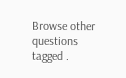Browse other questions tagged .